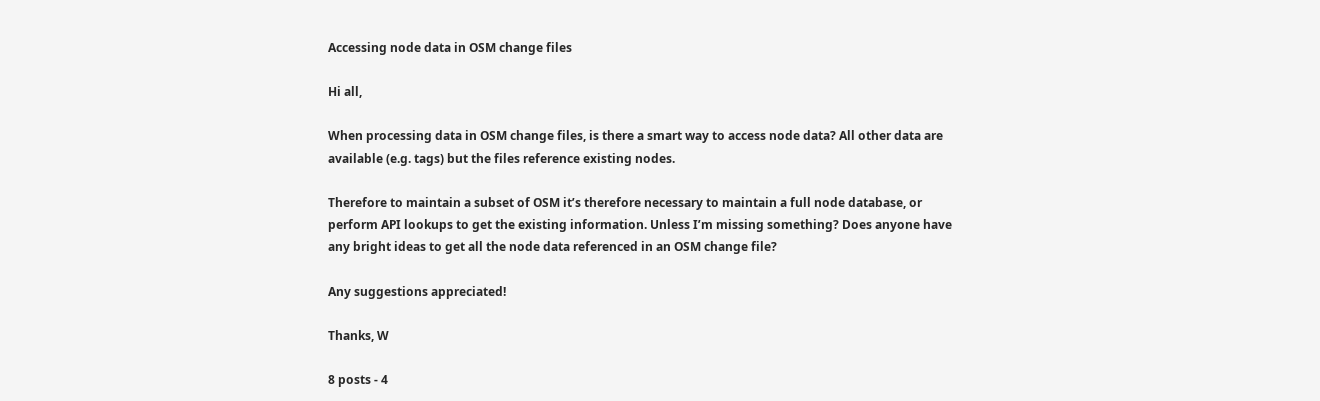Accessing node data in OSM change files

Hi all,

When processing data in OSM change files, is there a smart way to access node data? All other data are available (e.g. tags) but the files reference existing nodes.

Therefore to maintain a subset of OSM it’s therefore necessary to maintain a full node database, or perform API lookups to get the existing information. Unless I’m missing something? Does anyone have any bright ideas to get all the node data referenced in an OSM change file?

Any suggestions appreciated!

Thanks, W

8 posts - 4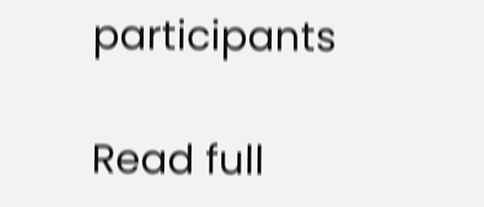participants

Read full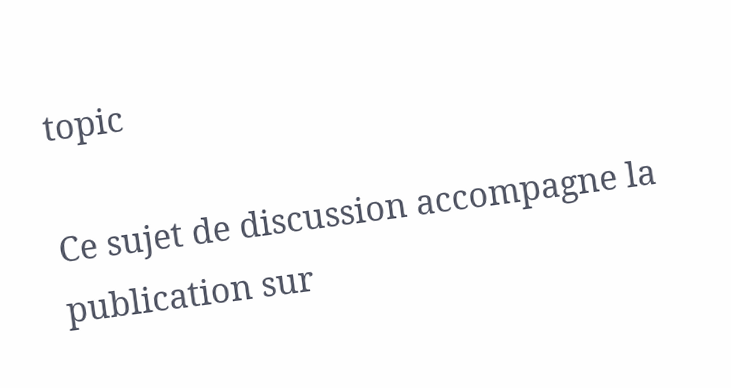topic

Ce sujet de discussion accompagne la publication sur